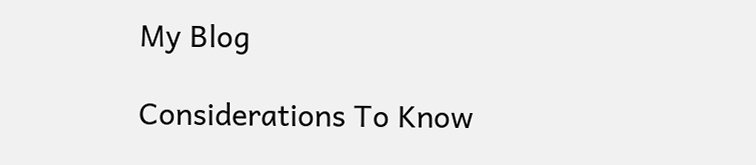My Blog

Considerations To Know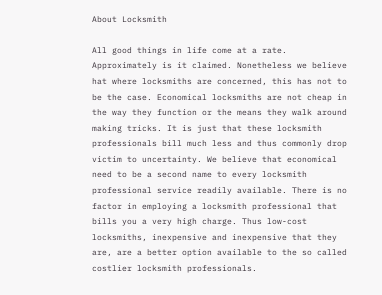About Locksmith

All good things in life come at a rate. Approximately is it claimed. Nonetheless we believe hat where locksmiths are concerned, this has not to be the case. Economical locksmiths are not cheap in the way they function or the means they walk around making tricks. It is just that these locksmith professionals bill much less and thus commonly drop victim to uncertainty. We believe that economical need to be a second name to every locksmith professional service readily available. There is no factor in employing a locksmith professional that bills you a very high charge. Thus low-cost locksmiths, inexpensive and inexpensive that they are, are a better option available to the so called costlier locksmith professionals.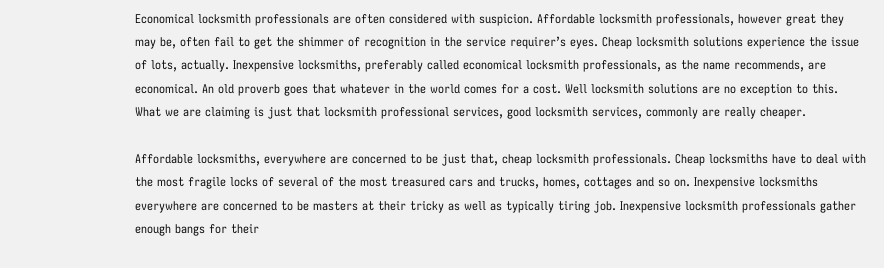Economical locksmith professionals are often considered with suspicion. Affordable locksmith professionals, however great they may be, often fail to get the shimmer of recognition in the service requirer’s eyes. Cheap locksmith solutions experience the issue of lots, actually. Inexpensive locksmiths, preferably called economical locksmith professionals, as the name recommends, are economical. An old proverb goes that whatever in the world comes for a cost. Well locksmith solutions are no exception to this. What we are claiming is just that locksmith professional services, good locksmith services, commonly are really cheaper.

Affordable locksmiths, everywhere are concerned to be just that, cheap locksmith professionals. Cheap locksmiths have to deal with the most fragile locks of several of the most treasured cars and trucks, homes, cottages and so on. Inexpensive locksmiths everywhere are concerned to be masters at their tricky as well as typically tiring job. Inexpensive locksmith professionals gather enough bangs for their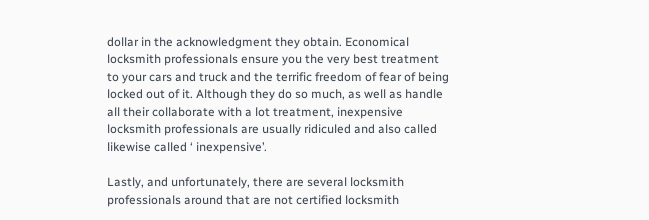dollar in the acknowledgment they obtain. Economical locksmith professionals ensure you the very best treatment to your cars and truck and the terrific freedom of fear of being locked out of it. Although they do so much, as well as handle all their collaborate with a lot treatment, inexpensive locksmith professionals are usually ridiculed and also called likewise called ‘ inexpensive’.

Lastly, and unfortunately, there are several locksmith professionals around that are not certified locksmith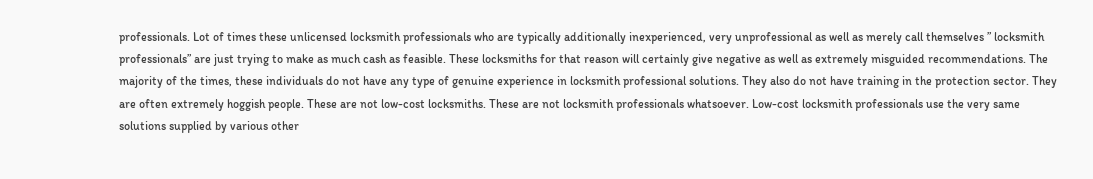professionals. Lot of times these unlicensed locksmith professionals who are typically additionally inexperienced, very unprofessional as well as merely call themselves ” locksmith professionals” are just trying to make as much cash as feasible. These locksmiths for that reason will certainly give negative as well as extremely misguided recommendations. The majority of the times, these individuals do not have any type of genuine experience in locksmith professional solutions. They also do not have training in the protection sector. They are often extremely hoggish people. These are not low-cost locksmiths. These are not locksmith professionals whatsoever. Low-cost locksmith professionals use the very same solutions supplied by various other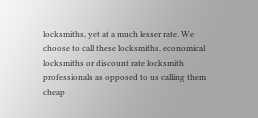locksmiths, yet at a much lesser rate. We choose to call these locksmiths, economical locksmiths or discount rate locksmith professionals as opposed to us calling them cheap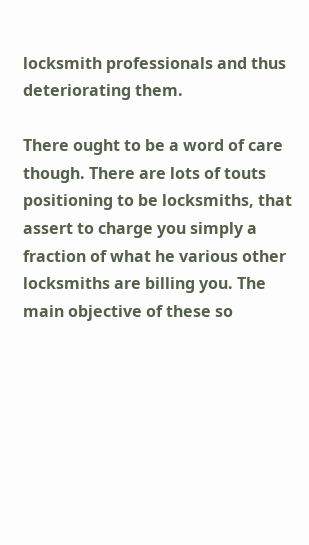locksmith professionals and thus deteriorating them.

There ought to be a word of care though. There are lots of touts positioning to be locksmiths, that assert to charge you simply a fraction of what he various other locksmiths are billing you. The main objective of these so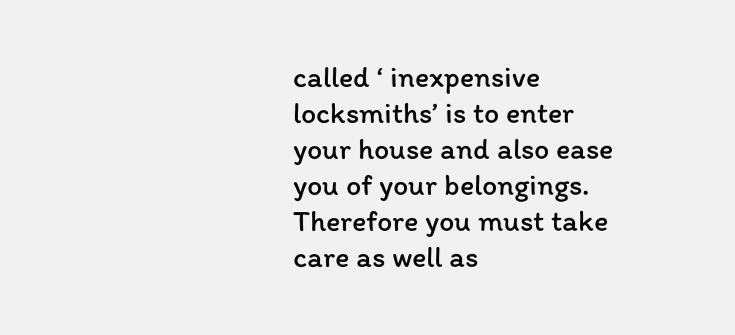called ‘ inexpensive locksmiths’ is to enter your house and also ease you of your belongings. Therefore you must take care as well as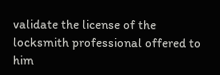validate the license of the locksmith professional offered to him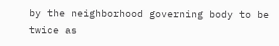by the neighborhood governing body to be twice as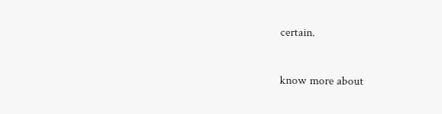certain.

know more about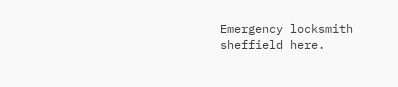Emergency locksmith sheffield here.